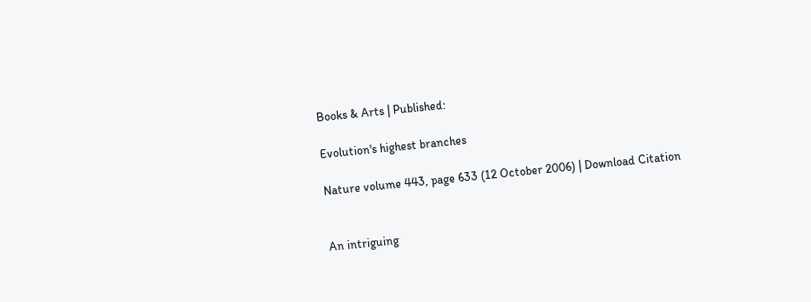Books & Arts | Published:

Evolution's highest branches

Nature volume 443, page 633 (12 October 2006) | Download Citation


An intriguing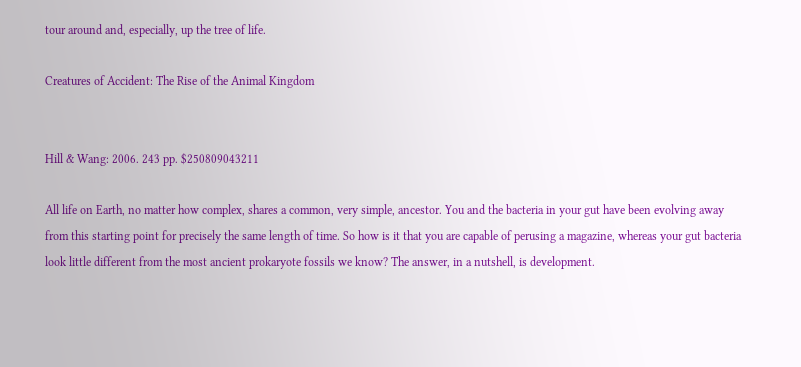tour around and, especially, up the tree of life.

Creatures of Accident: The Rise of the Animal Kingdom


Hill & Wang: 2006. 243 pp. $250809043211

All life on Earth, no matter how complex, shares a common, very simple, ancestor. You and the bacteria in your gut have been evolving away from this starting point for precisely the same length of time. So how is it that you are capable of perusing a magazine, whereas your gut bacteria look little different from the most ancient prokaryote fossils we know? The answer, in a nutshell, is development.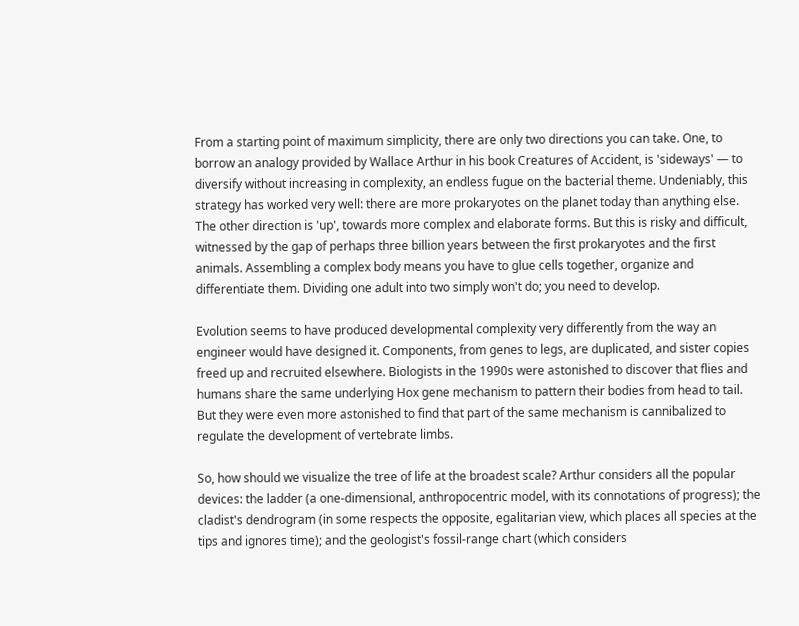From a starting point of maximum simplicity, there are only two directions you can take. One, to borrow an analogy provided by Wallace Arthur in his book Creatures of Accident, is 'sideways' — to diversify without increasing in complexity, an endless fugue on the bacterial theme. Undeniably, this strategy has worked very well: there are more prokaryotes on the planet today than anything else. The other direction is 'up', towards more complex and elaborate forms. But this is risky and difficult, witnessed by the gap of perhaps three billion years between the first prokaryotes and the first animals. Assembling a complex body means you have to glue cells together, organize and differentiate them. Dividing one adult into two simply won't do; you need to develop.

Evolution seems to have produced developmental complexity very differently from the way an engineer would have designed it. Components, from genes to legs, are duplicated, and sister copies freed up and recruited elsewhere. Biologists in the 1990s were astonished to discover that flies and humans share the same underlying Hox gene mechanism to pattern their bodies from head to tail. But they were even more astonished to find that part of the same mechanism is cannibalized to regulate the development of vertebrate limbs.

So, how should we visualize the tree of life at the broadest scale? Arthur considers all the popular devices: the ladder (a one-dimensional, anthropocentric model, with its connotations of progress); the cladist's dendrogram (in some respects the opposite, egalitarian view, which places all species at the tips and ignores time); and the geologist's fossil-range chart (which considers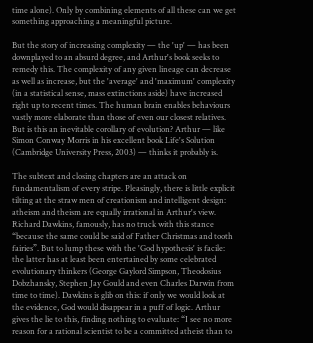time alone). Only by combining elements of all these can we get something approaching a meaningful picture.

But the story of increasing complexity — the 'up' — has been downplayed to an absurd degree, and Arthur's book seeks to remedy this. The complexity of any given lineage can decrease as well as increase, but the 'average' and 'maximum' complexity (in a statistical sense, mass extinctions aside) have increased right up to recent times. The human brain enables behaviours vastly more elaborate than those of even our closest relatives. But is this an inevitable corollary of evolution? Arthur — like Simon Conway Morris in his excellent book Life's Solution (Cambridge University Press, 2003) — thinks it probably is.

The subtext and closing chapters are an attack on fundamentalism of every stripe. Pleasingly, there is little explicit tilting at the straw men of creationism and intelligent design: atheism and theism are equally irrational in Arthur's view. Richard Dawkins, famously, has no truck with this stance “because the same could be said of Father Christmas and tooth fairies”. But to lump these with the 'God hypothesis' is facile: the latter has at least been entertained by some celebrated evolutionary thinkers (George Gaylord Simpson, Theodosius Dobzhansky, Stephen Jay Gould and even Charles Darwin from time to time). Dawkins is glib on this: if only we would look at the evidence, God would disappear in a puff of logic. Arthur gives the lie to this, finding nothing to evaluate: “I see no more reason for a rational scientist to be a committed atheist than to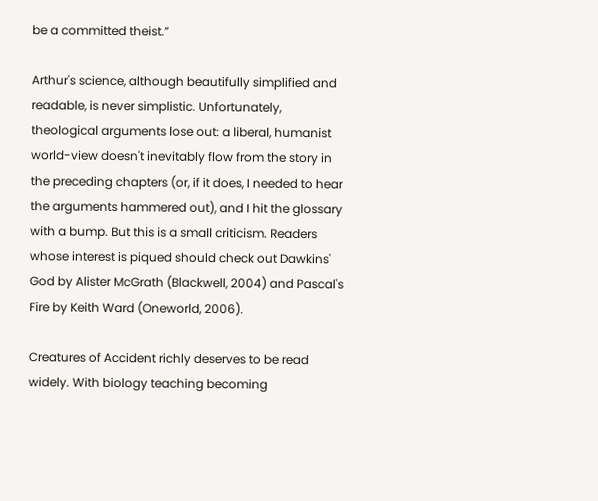be a committed theist.”

Arthur's science, although beautifully simplified and readable, is never simplistic. Unfortunately, theological arguments lose out: a liberal, humanist world-view doesn't inevitably flow from the story in the preceding chapters (or, if it does, I needed to hear the arguments hammered out), and I hit the glossary with a bump. But this is a small criticism. Readers whose interest is piqued should check out Dawkins' God by Alister McGrath (Blackwell, 2004) and Pascal's Fire by Keith Ward (Oneworld, 2006).

Creatures of Accident richly deserves to be read widely. With biology teaching becoming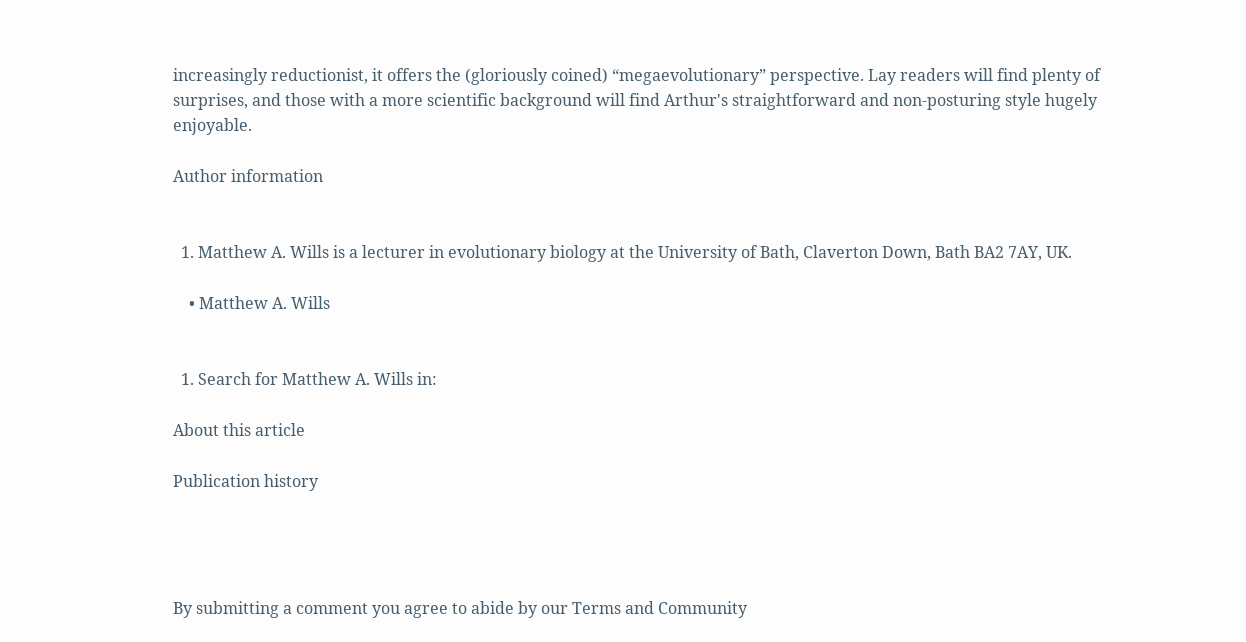increasingly reductionist, it offers the (gloriously coined) “megaevolutionary” perspective. Lay readers will find plenty of surprises, and those with a more scientific background will find Arthur's straightforward and non-posturing style hugely enjoyable.

Author information


  1. Matthew A. Wills is a lecturer in evolutionary biology at the University of Bath, Claverton Down, Bath BA2 7AY, UK.

    • Matthew A. Wills


  1. Search for Matthew A. Wills in:

About this article

Publication history




By submitting a comment you agree to abide by our Terms and Community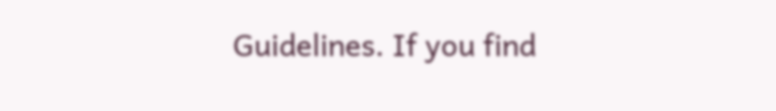Guidelines. If you find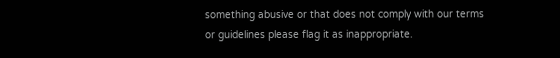something abusive or that does not comply with our terms or guidelines please flag it as inappropriate.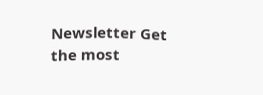Newsletter Get the most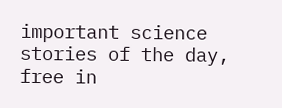important science stories of the day, free in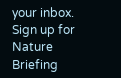your inbox. Sign up for Nature Briefing